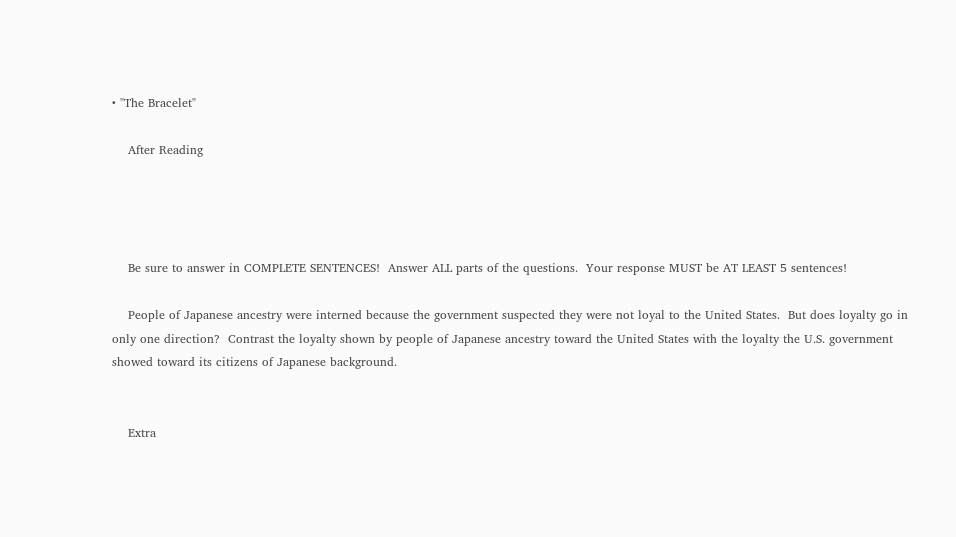• "The Bracelet"

    After Reading




    Be sure to answer in COMPLETE SENTENCES!  Answer ALL parts of the questions.  Your response MUST be AT LEAST 5 sentences!

    People of Japanese ancestry were interned because the government suspected they were not loyal to the United States.  But does loyalty go in only one direction?  Contrast the loyalty shown by people of Japanese ancestry toward the United States with the loyalty the U.S. government showed toward its citizens of Japanese background.


    Extra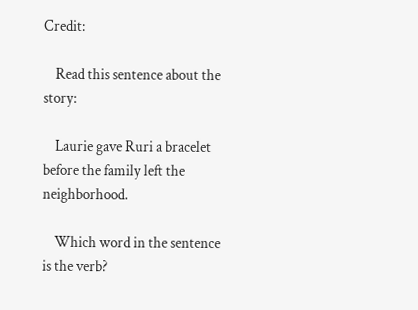Credit:

    Read this sentence about the story:

    Laurie gave Ruri a bracelet before the family left the neighborhood.

    Which word in the sentence is the verb?